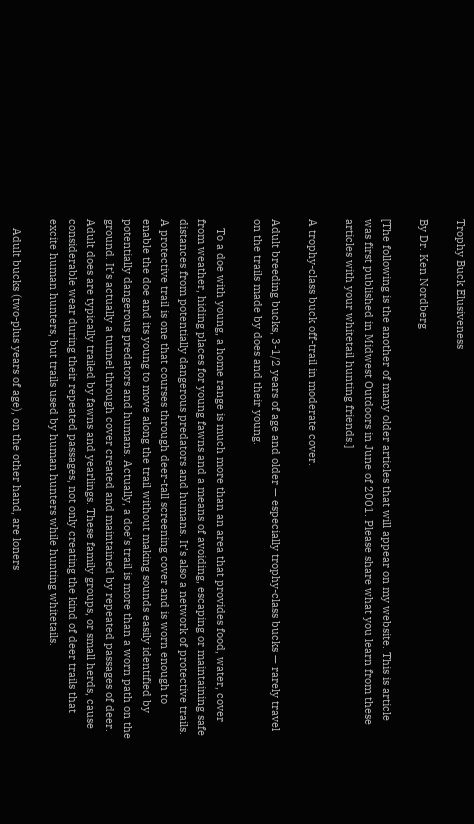Trophy Buck Elusiveness

By Dr. Ken Nordberg

[The following is the another of many older articles that will appear on my website. This is article was first published in Midwest Outdoors in June of 2001. Please share what you learn from these articles with your whitetail hunting friends.]

A trophy-class buck off-trail in moderate cover.

Adult breeding bucks, 3-1/2 years of age and older — especially trophy-class bucks — rarely travel on the trails made by does and their young.

   To a doe with young, a home range is much more than an area that provides food, water, cover from weather, hiding places for young fawns and a means of avoiding, escaping or maintaining safe distances from potentially dangerous predators and humans. It’s also a network of protective trails. A protective trail is one that courses through deer-tall screening cover and is worn enough to enable the doe and its young to move along the trail without making sounds easily identified by potentially dangerous predators and humans. Actually, a doe’s trail is more than a worn path on the ground. It’s actually a tunnel through cover created and maintained by repeated passages of deer. Adult does are typically trailed by fawns and yearlings. These family groups, or small herds, cause considerable wear during their repeated passages, not only creating the kind of deer trails that excite human hunters, but trails used by human hunters while hunting whitetails.

   Adult bucks (two-plus years of age), on the other hand, are loners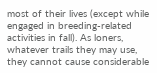most of their lives (except while engaged in breeding-related activities in fall). As loners, whatever trails they may use, they cannot cause considerable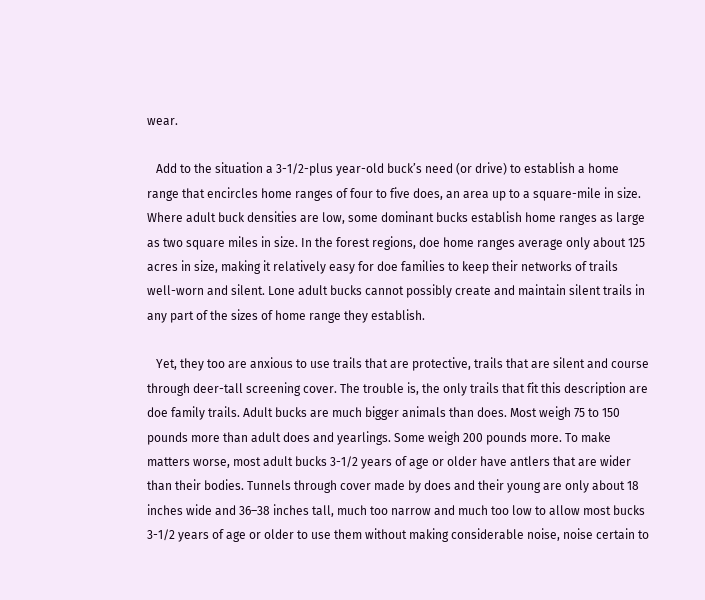wear.

   Add to the situation a 3-1/2-plus year-old buck’s need (or drive) to establish a home range that encircles home ranges of four to five does, an area up to a square-mile in size. Where adult buck densities are low, some dominant bucks establish home ranges as large as two square miles in size. In the forest regions, doe home ranges average only about 125 acres in size, making it relatively easy for doe families to keep their networks of trails well-worn and silent. Lone adult bucks cannot possibly create and maintain silent trails in any part of the sizes of home range they establish.

   Yet, they too are anxious to use trails that are protective, trails that are silent and course through deer-tall screening cover. The trouble is, the only trails that fit this description are doe family trails. Adult bucks are much bigger animals than does. Most weigh 75 to 150 pounds more than adult does and yearlings. Some weigh 200 pounds more. To make matters worse, most adult bucks 3-1/2 years of age or older have antlers that are wider than their bodies. Tunnels through cover made by does and their young are only about 18 inches wide and 36–38 inches tall, much too narrow and much too low to allow most bucks 3-1/2 years of age or older to use them without making considerable noise, noise certain to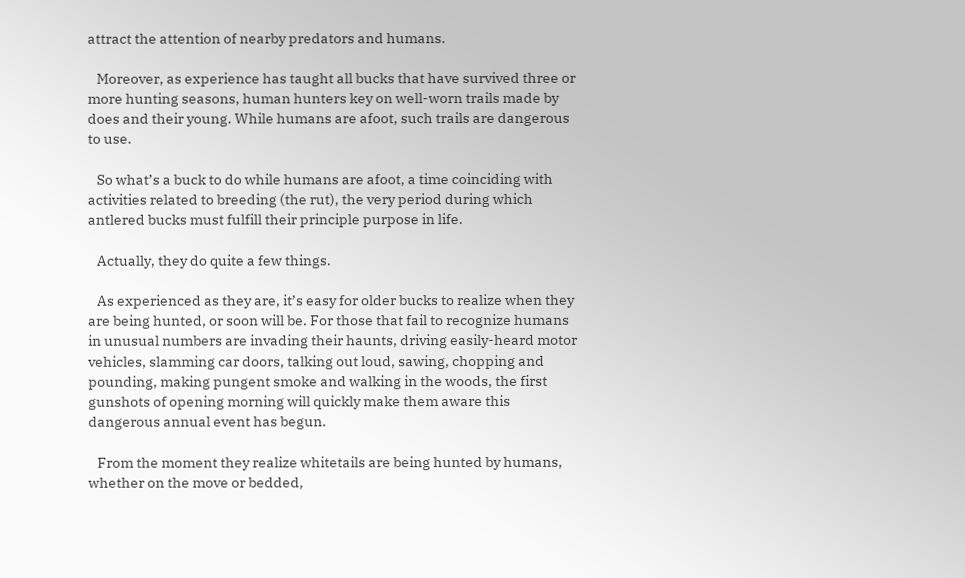attract the attention of nearby predators and humans.

   Moreover, as experience has taught all bucks that have survived three or more hunting seasons, human hunters key on well-worn trails made by does and their young. While humans are afoot, such trails are dangerous to use.

   So what’s a buck to do while humans are afoot, a time coinciding with activities related to breeding (the rut), the very period during which antlered bucks must fulfill their principle purpose in life.

   Actually, they do quite a few things.

   As experienced as they are, it’s easy for older bucks to realize when they are being hunted, or soon will be. For those that fail to recognize humans in unusual numbers are invading their haunts, driving easily-heard motor vehicles, slamming car doors, talking out loud, sawing, chopping and pounding, making pungent smoke and walking in the woods, the first gunshots of opening morning will quickly make them aware this dangerous annual event has begun.

   From the moment they realize whitetails are being hunted by humans, whether on the move or bedded,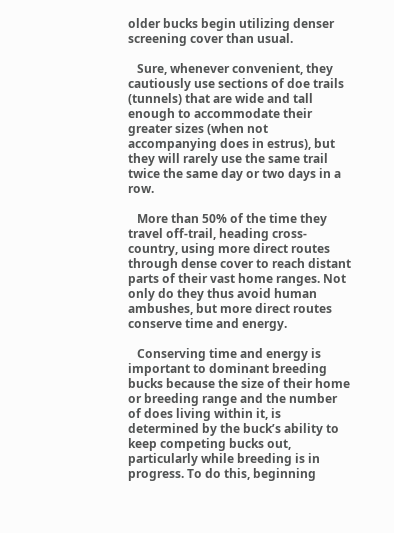older bucks begin utilizing denser screening cover than usual.

   Sure, whenever convenient, they cautiously use sections of doe trails (tunnels) that are wide and tall enough to accommodate their greater sizes (when not accompanying does in estrus), but they will rarely use the same trail twice the same day or two days in a row.

   More than 50% of the time they travel off-trail, heading cross-country, using more direct routes through dense cover to reach distant parts of their vast home ranges. Not only do they thus avoid human ambushes, but more direct routes conserve time and energy.

   Conserving time and energy is important to dominant breeding bucks because the size of their home or breeding range and the number of does living within it, is determined by the buck’s ability to keep competing bucks out, particularly while breeding is in progress. To do this, beginning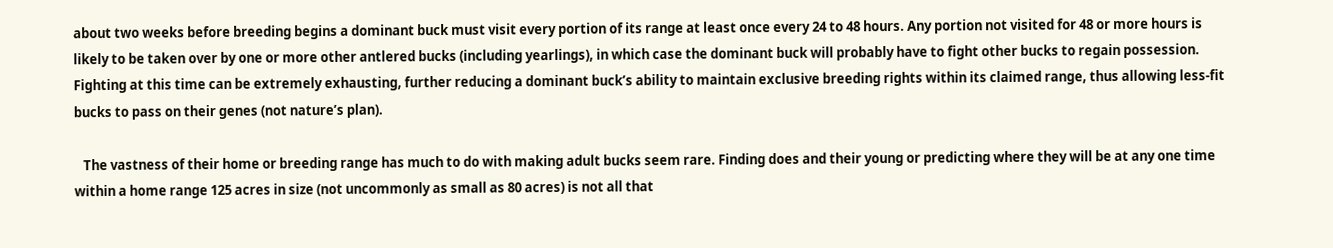about two weeks before breeding begins a dominant buck must visit every portion of its range at least once every 24 to 48 hours. Any portion not visited for 48 or more hours is likely to be taken over by one or more other antlered bucks (including yearlings), in which case the dominant buck will probably have to fight other bucks to regain possession. Fighting at this time can be extremely exhausting, further reducing a dominant buck’s ability to maintain exclusive breeding rights within its claimed range, thus allowing less-fit bucks to pass on their genes (not nature’s plan).

   The vastness of their home or breeding range has much to do with making adult bucks seem rare. Finding does and their young or predicting where they will be at any one time within a home range 125 acres in size (not uncommonly as small as 80 acres) is not all that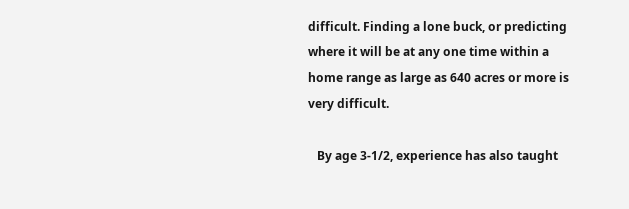difficult. Finding a lone buck, or predicting where it will be at any one time within a home range as large as 640 acres or more is very difficult.

   By age 3-1/2, experience has also taught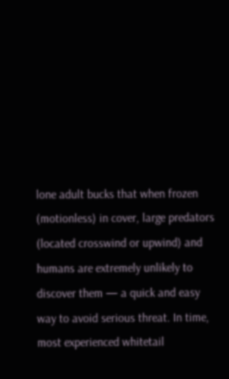lone adult bucks that when frozen (motionless) in cover, large predators (located crosswind or upwind) and humans are extremely unlikely to discover them — a quick and easy way to avoid serious threat. In time, most experienced whitetail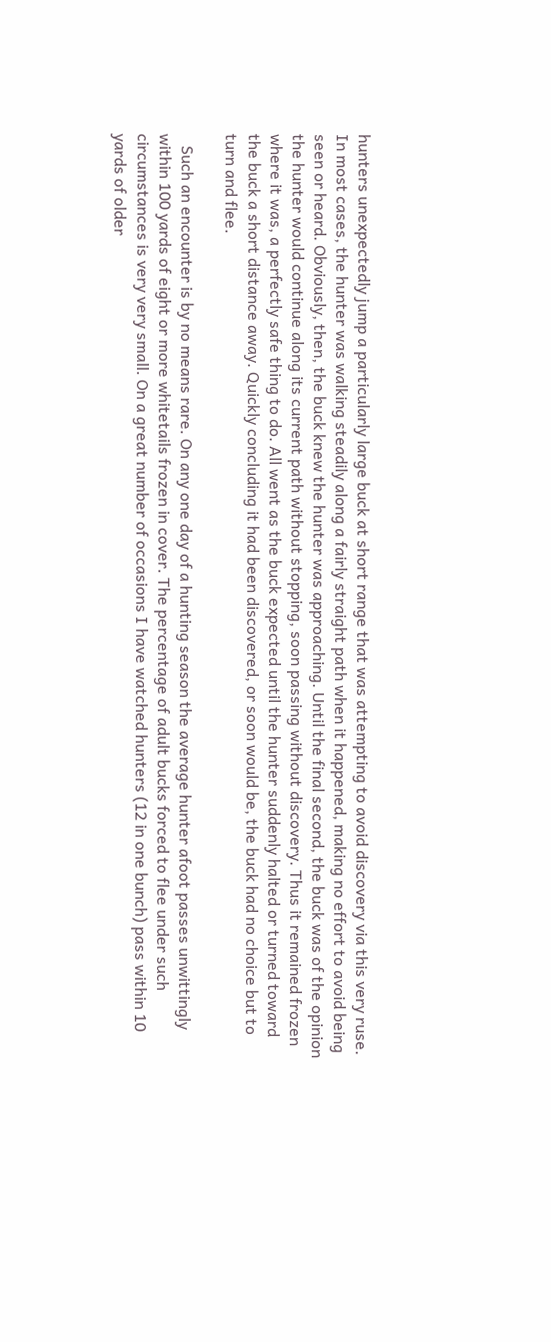hunters unexpectedly jump a particularly large buck at short range that was attempting to avoid discovery via this very ruse. In most cases, the hunter was walking steadily along a fairly straight path when it happened, making no effort to avoid being seen or heard. Obviously, then, the buck knew the hunter was approaching. Until the final second, the buck was of the opinion the hunter would continue along its current path without stopping, soon passing without discovery. Thus it remained frozen where it was, a perfectly safe thing to do. All went as the buck expected until the hunter suddenly halted or turned toward the buck a short distance away. Quickly concluding it had been discovered, or soon would be, the buck had no choice but to turn and flee.

   Such an encounter is by no means rare. On any one day of a hunting season the average hunter afoot passes unwittingly within 100 yards of eight or more whitetails frozen in cover. The percentage of adult bucks forced to flee under such circumstances is very very small. On a great number of occasions I have watched hunters (12 in one bunch) pass within 10 yards of older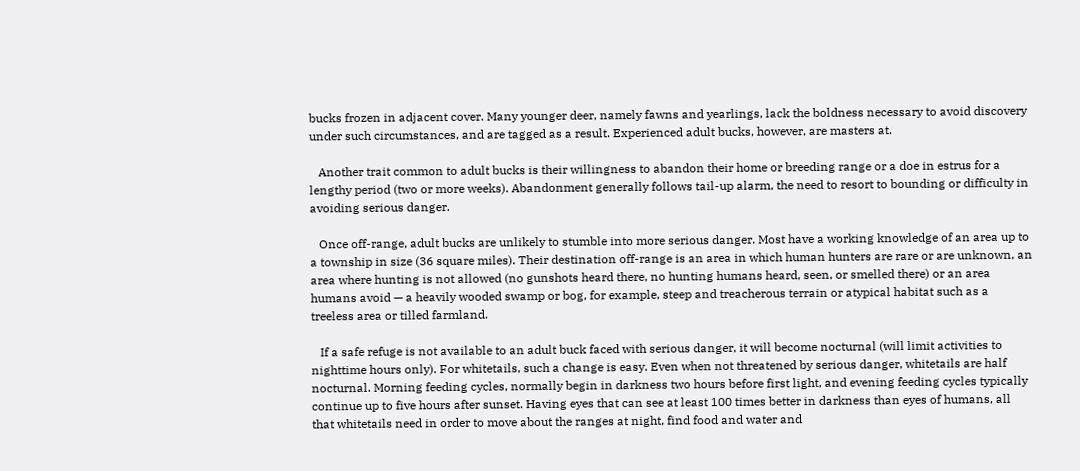bucks frozen in adjacent cover. Many younger deer, namely fawns and yearlings, lack the boldness necessary to avoid discovery under such circumstances, and are tagged as a result. Experienced adult bucks, however, are masters at.

   Another trait common to adult bucks is their willingness to abandon their home or breeding range or a doe in estrus for a lengthy period (two or more weeks). Abandonment generally follows tail-up alarm, the need to resort to bounding or difficulty in avoiding serious danger.

   Once off-range, adult bucks are unlikely to stumble into more serious danger. Most have a working knowledge of an area up to a township in size (36 square miles). Their destination off-range is an area in which human hunters are rare or are unknown, an area where hunting is not allowed (no gunshots heard there, no hunting humans heard, seen, or smelled there) or an area humans avoid — a heavily wooded swamp or bog, for example, steep and treacherous terrain or atypical habitat such as a treeless area or tilled farmland.

   If a safe refuge is not available to an adult buck faced with serious danger, it will become nocturnal (will limit activities to nighttime hours only). For whitetails, such a change is easy. Even when not threatened by serious danger, whitetails are half nocturnal. Morning feeding cycles, normally begin in darkness two hours before first light, and evening feeding cycles typically continue up to five hours after sunset. Having eyes that can see at least 100 times better in darkness than eyes of humans, all that whitetails need in order to move about the ranges at night, find food and water and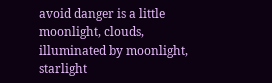avoid danger is a little moonlight, clouds, illuminated by moonlight, starlight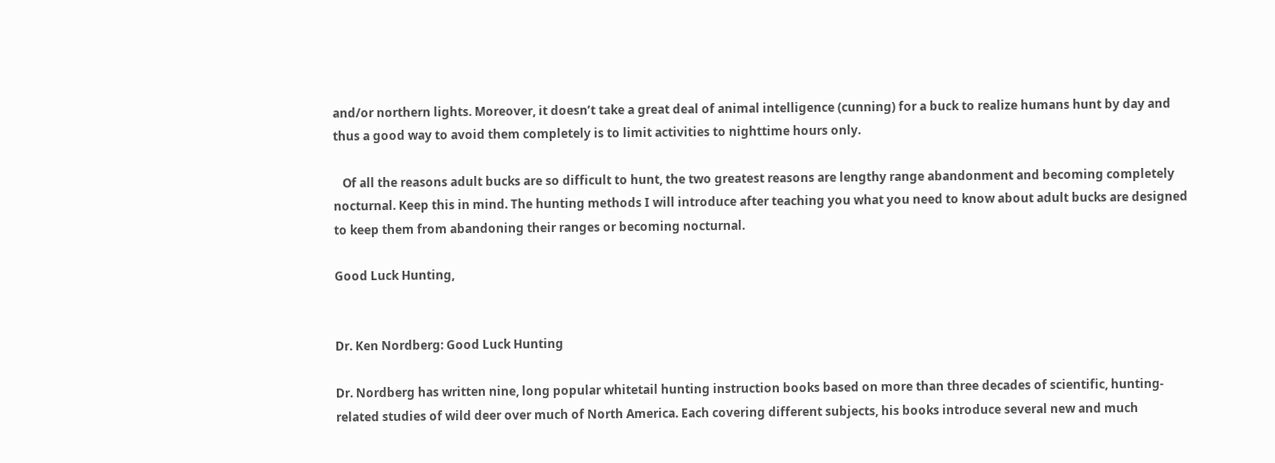and/or northern lights. Moreover, it doesn’t take a great deal of animal intelligence (cunning) for a buck to realize humans hunt by day and thus a good way to avoid them completely is to limit activities to nighttime hours only.

   Of all the reasons adult bucks are so difficult to hunt, the two greatest reasons are lengthy range abandonment and becoming completely nocturnal. Keep this in mind. The hunting methods I will introduce after teaching you what you need to know about adult bucks are designed to keep them from abandoning their ranges or becoming nocturnal.

Good Luck Hunting,


Dr. Ken Nordberg: Good Luck Hunting

Dr. Nordberg has written nine, long popular whitetail hunting instruction books based on more than three decades of scientific, hunting-related studies of wild deer over much of North America. Each covering different subjects, his books introduce several new and much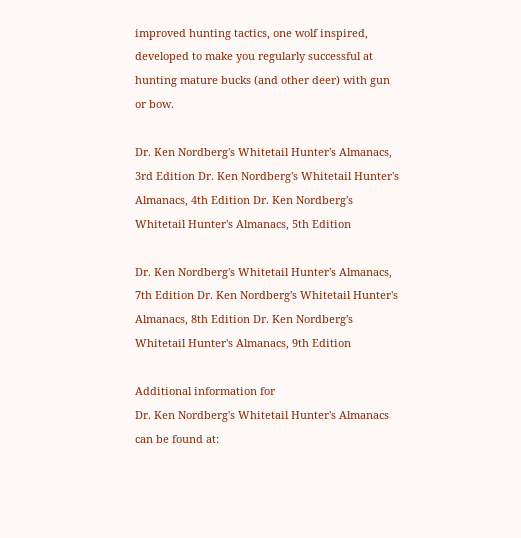improved hunting tactics, one wolf inspired, developed to make you regularly successful at hunting mature bucks (and other deer) with gun or bow.

Dr. Ken Nordberg's Whitetail Hunter's Almanacs, 3rd Edition Dr. Ken Nordberg's Whitetail Hunter's Almanacs, 4th Edition Dr. Ken Nordberg's Whitetail Hunter's Almanacs, 5th Edition

Dr. Ken Nordberg's Whitetail Hunter's Almanacs, 7th Edition Dr. Ken Nordberg's Whitetail Hunter's Almanacs, 8th Edition Dr. Ken Nordberg's Whitetail Hunter's Almanacs, 9th Edition

Additional information for
Dr. Ken Nordberg's Whitetail Hunter's Almanacs
can be found at: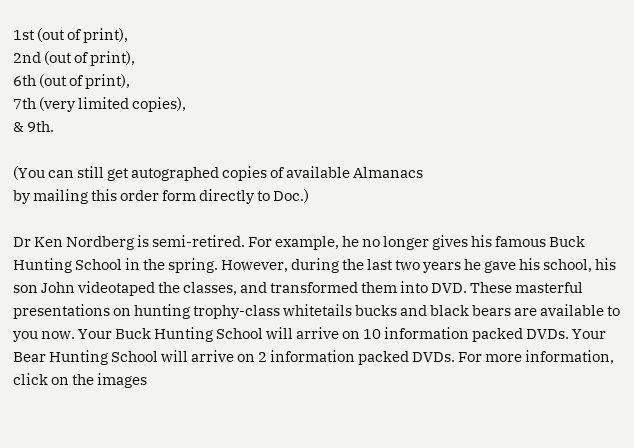1st (out of print),
2nd (out of print),
6th (out of print),
7th (very limited copies),
& 9th.

(You can still get autographed copies of available Almanacs
by mailing this order form directly to Doc.)

Dr Ken Nordberg is semi-retired. For example, he no longer gives his famous Buck Hunting School in the spring. However, during the last two years he gave his school, his son John videotaped the classes, and transformed them into DVD. These masterful presentations on hunting trophy-class whitetails bucks and black bears are available to you now. Your Buck Hunting School will arrive on 10 information packed DVDs. Your Bear Hunting School will arrive on 2 information packed DVDs. For more information, click on the images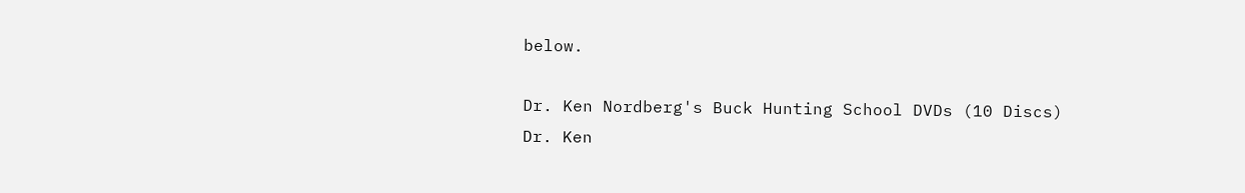below.

Dr. Ken Nordberg's Buck Hunting School DVDs (10 Discs) Dr. Ken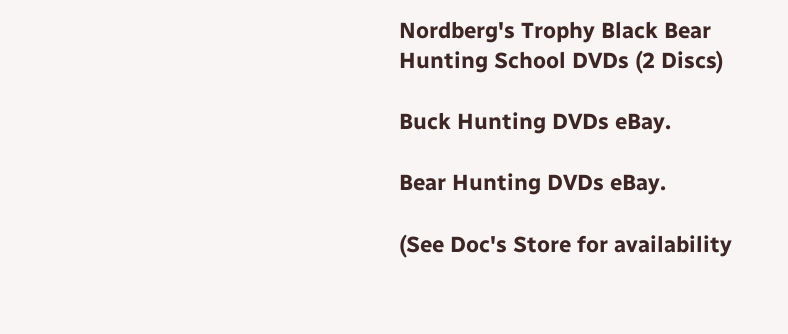Nordberg's Trophy Black Bear Hunting School DVDs (2 Discs)

Buck Hunting DVDs eBay.

Bear Hunting DVDs eBay.

(See Doc's Store for availability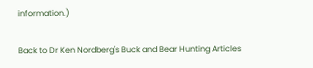information.)

Back to Dr Ken Nordberg's Buck and Bear Hunting Articles